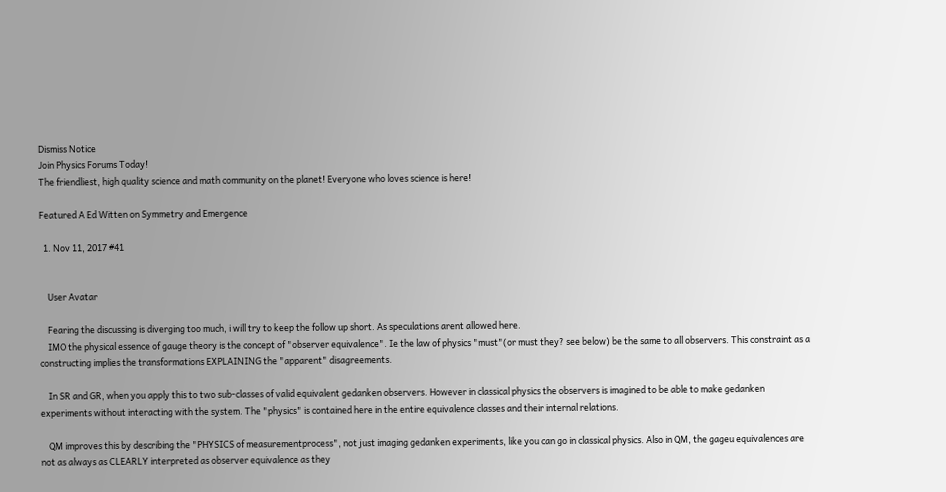Dismiss Notice
Join Physics Forums Today!
The friendliest, high quality science and math community on the planet! Everyone who loves science is here!

Featured A Ed Witten on Symmetry and Emergence

  1. Nov 11, 2017 #41


    User Avatar

    Fearing the discussing is diverging too much, i will try to keep the follow up short. As speculations arent allowed here.
    IMO the physical essence of gauge theory is the concept of "observer equivalence". Ie the law of physics "must"(or must they? see below) be the same to all observers. This constraint as a constructing implies the transformations EXPLAINING the "apparent" disagreements.

    In SR and GR, when you apply this to two sub-classes of valid equivalent gedanken observers. However in classical physics the observers is imagined to be able to make gedanken experiments without interacting with the system. The "physics" is contained here in the entire equivalence classes and their internal relations.

    QM improves this by describing the "PHYSICS of measurementprocess", not just imaging gedanken experiments, like you can go in classical physics. Also in QM, the gageu equivalences are not as always as CLEARLY interpreted as observer equivalence as they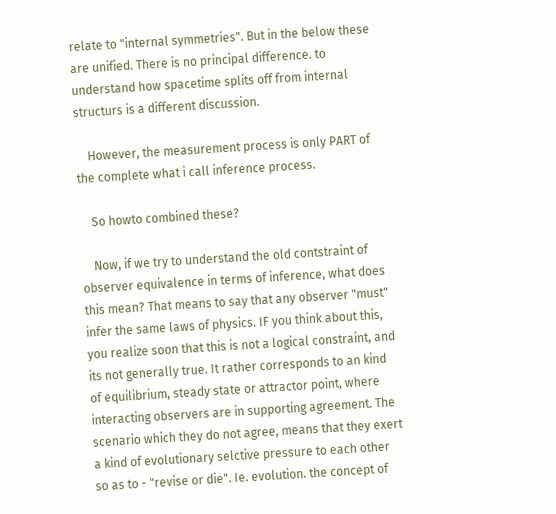relate to "internal symmetries". But in the below these are unified. There is no principal difference. to understand how spacetime splits off from internal structurs is a different discussion.

    However, the measurement process is only PART of the complete what i call inference process.

    So howto combined these?

    Now, if we try to understand the old contstraint of observer equivalence in terms of inference, what does this mean? That means to say that any observer "must" infer the same laws of physics. IF you think about this, you realize soon that this is not a logical constraint, and its not generally true. It rather corresponds to an kind of equilibrium, steady state or attractor point, where interacting observers are in supporting agreement. The scenario which they do not agree, means that they exert a kind of evolutionary selctive pressure to each other so as to - "revise or die". Ie. evolution. the concept of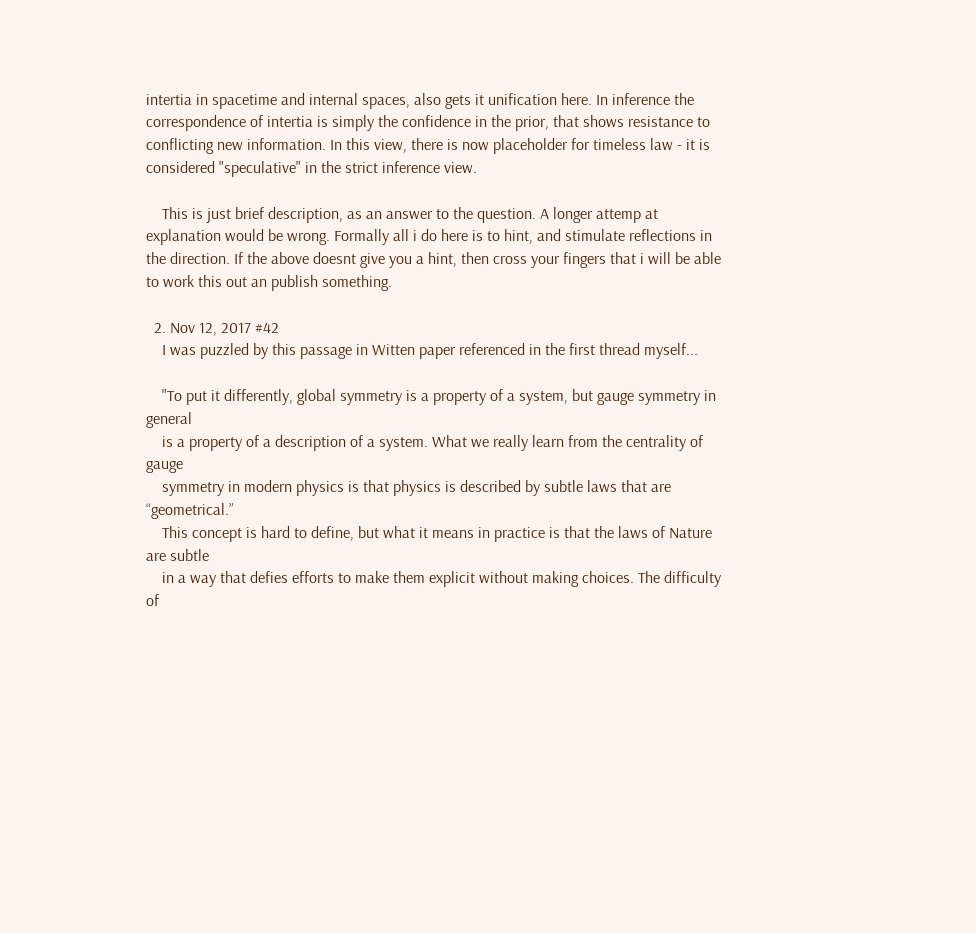intertia in spacetime and internal spaces, also gets it unification here. In inference the correspondence of intertia is simply the confidence in the prior, that shows resistance to conflicting new information. In this view, there is now placeholder for timeless law - it is considered "speculative" in the strict inference view.

    This is just brief description, as an answer to the question. A longer attemp at explanation would be wrong. Formally all i do here is to hint, and stimulate reflections in the direction. If the above doesnt give you a hint, then cross your fingers that i will be able to work this out an publish something.

  2. Nov 12, 2017 #42
    I was puzzled by this passage in Witten paper referenced in the first thread myself...

    "To put it differently, global symmetry is a property of a system, but gauge symmetry in general
    is a property of a description of a system. What we really learn from the centrality of gauge
    symmetry in modern physics is that physics is described by subtle laws that are “geometrical.”
    This concept is hard to define, but what it means in practice is that the laws of Nature are subtle
    in a way that defies efforts to make them explicit without making choices. The difficulty of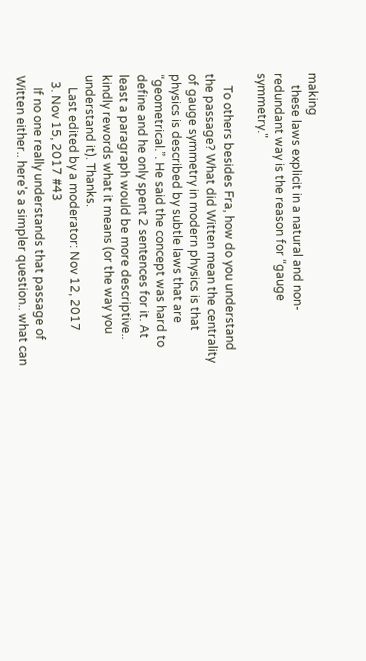making
    these laws explicit in a natural and non-redundant way is the reason for “gauge symmetry."

    To others besides Fra, how do you understand the passage? What did Witten mean the centrality of gauge symmetry in modern physics is that physics is described by subtle laws that are “geometrical.”. He said the concept was hard to define and he only spent 2 sentences for it. At least a paragraph would be more descriptive.. kindly rewords what it means (or the way you understand it). Thanks.
    Last edited by a moderator: Nov 12, 2017
  3. Nov 15, 2017 #43
    If no one really understands that passage of Witten either.. here's a simpler question.. what can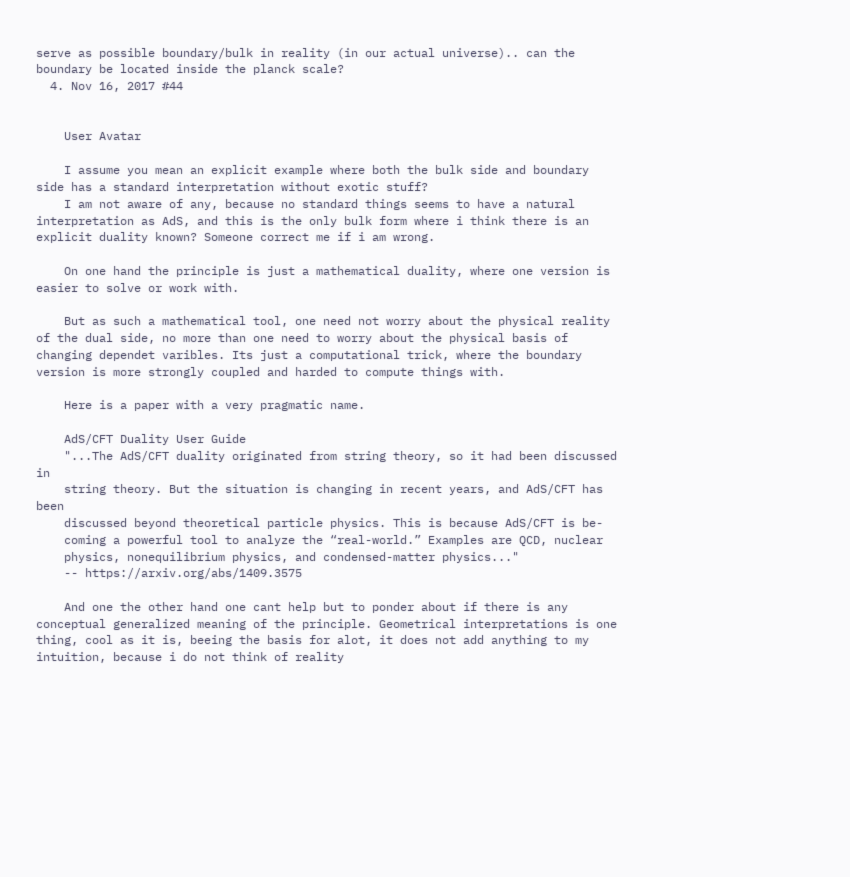serve as possible boundary/bulk in reality (in our actual universe).. can the boundary be located inside the planck scale?
  4. Nov 16, 2017 #44


    User Avatar

    I assume you mean an explicit example where both the bulk side and boundary side has a standard interpretation without exotic stuff?
    I am not aware of any, because no standard things seems to have a natural interpretation as AdS, and this is the only bulk form where i think there is an explicit duality known? Someone correct me if i am wrong.

    On one hand the principle is just a mathematical duality, where one version is easier to solve or work with.

    But as such a mathematical tool, one need not worry about the physical reality of the dual side, no more than one need to worry about the physical basis of changing dependet varibles. Its just a computational trick, where the boundary version is more strongly coupled and harded to compute things with.

    Here is a paper with a very pragmatic name.

    AdS/CFT Duality User Guide
    "...The AdS/CFT duality originated from string theory, so it had been discussed in
    string theory. But the situation is changing in recent years, and AdS/CFT has been
    discussed beyond theoretical particle physics. This is because AdS/CFT is be-
    coming a powerful tool to analyze the “real-world.” Examples are QCD, nuclear
    physics, nonequilibrium physics, and condensed-matter physics..."
    -- https://arxiv.org/abs/1409.3575

    And one the other hand one cant help but to ponder about if there is any conceptual generalized meaning of the principle. Geometrical interpretations is one thing, cool as it is, beeing the basis for alot, it does not add anything to my intuition, because i do not think of reality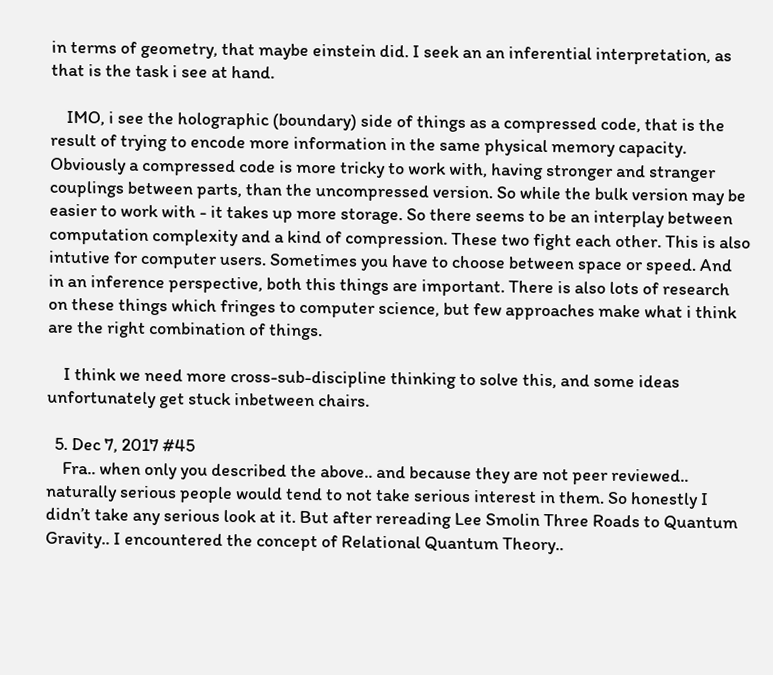in terms of geometry, that maybe einstein did. I seek an an inferential interpretation, as that is the task i see at hand.

    IMO, i see the holographic (boundary) side of things as a compressed code, that is the result of trying to encode more information in the same physical memory capacity. Obviously a compressed code is more tricky to work with, having stronger and stranger couplings between parts, than the uncompressed version. So while the bulk version may be easier to work with - it takes up more storage. So there seems to be an interplay between computation complexity and a kind of compression. These two fight each other. This is also intutive for computer users. Sometimes you have to choose between space or speed. And in an inference perspective, both this things are important. There is also lots of research on these things which fringes to computer science, but few approaches make what i think are the right combination of things.

    I think we need more cross-sub-discipline thinking to solve this, and some ideas unfortunately get stuck inbetween chairs.

  5. Dec 7, 2017 #45
    Fra.. when only you described the above.. and because they are not peer reviewed.. naturally serious people would tend to not take serious interest in them. So honestly I didn’t take any serious look at it. But after rereading Lee Smolin Three Roads to Quantum Gravity.. I encountered the concept of Relational Quantum Theory..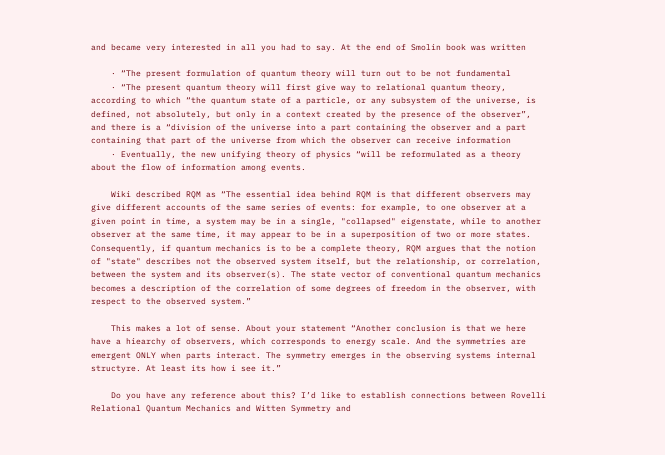and became very interested in all you had to say. At the end of Smolin book was written

    · “The present formulation of quantum theory will turn out to be not fundamental
    · “The present quantum theory will first give way to relational quantum theory, according to which “the quantum state of a particle, or any subsystem of the universe, is defined, not absolutely, but only in a context created by the presence of the observer”, and there is a “division of the universe into a part containing the observer and a part containing that part of the universe from which the observer can receive information
    · Eventually, the new unifying theory of physics “will be reformulated as a theory about the flow of information among events.

    Wiki described RQM as “The essential idea behind RQM is that different observers may give different accounts of the same series of events: for example, to one observer at a given point in time, a system may be in a single, "collapsed" eigenstate, while to another observer at the same time, it may appear to be in a superposition of two or more states. Consequently, if quantum mechanics is to be a complete theory, RQM argues that the notion of "state" describes not the observed system itself, but the relationship, or correlation, between the system and its observer(s). The state vector of conventional quantum mechanics becomes a description of the correlation of some degrees of freedom in the observer, with respect to the observed system.”

    This makes a lot of sense. About your statement “Another conclusion is that we here have a hiearchy of observers, which corresponds to energy scale. And the symmetries are emergent ONLY when parts interact. The symmetry emerges in the observing systems internal structyre. At least its how i see it.”

    Do you have any reference about this? I’d like to establish connections between Rovelli Relational Quantum Mechanics and Witten Symmetry and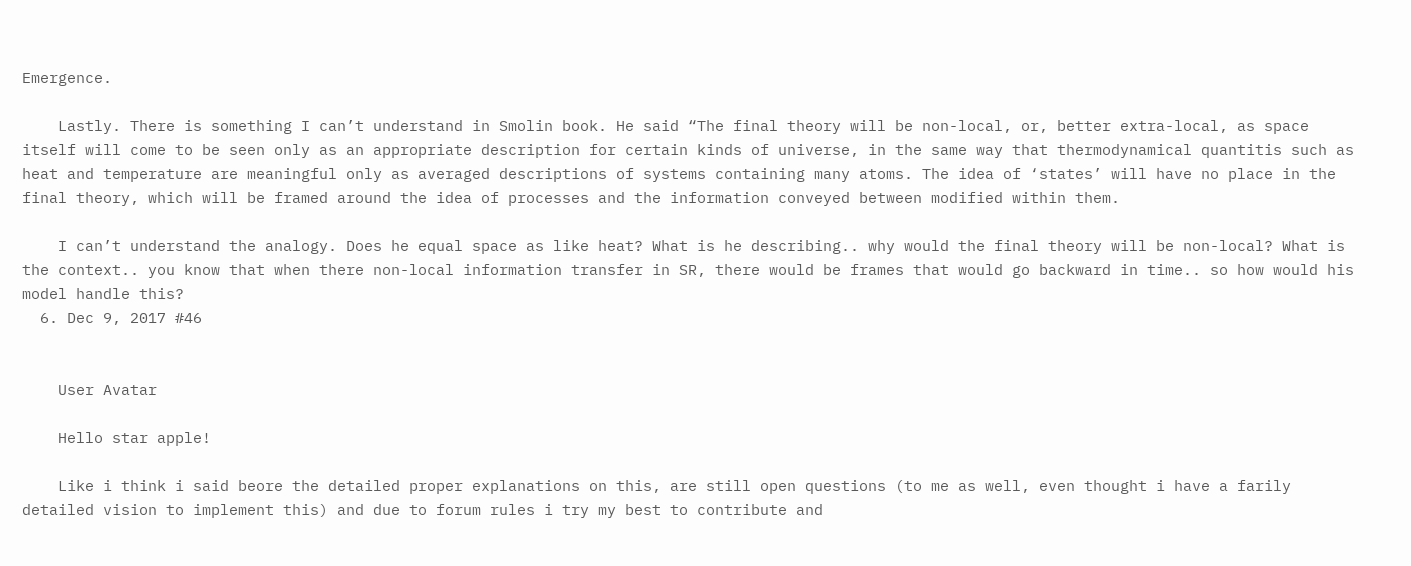Emergence.

    Lastly. There is something I can’t understand in Smolin book. He said “The final theory will be non-local, or, better extra-local, as space itself will come to be seen only as an appropriate description for certain kinds of universe, in the same way that thermodynamical quantitis such as heat and temperature are meaningful only as averaged descriptions of systems containing many atoms. The idea of ‘states’ will have no place in the final theory, which will be framed around the idea of processes and the information conveyed between modified within them.

    I can’t understand the analogy. Does he equal space as like heat? What is he describing.. why would the final theory will be non-local? What is the context.. you know that when there non-local information transfer in SR, there would be frames that would go backward in time.. so how would his model handle this?
  6. Dec 9, 2017 #46


    User Avatar

    Hello star apple!

    Like i think i said beore the detailed proper explanations on this, are still open questions (to me as well, even thought i have a farily detailed vision to implement this) and due to forum rules i try my best to contribute and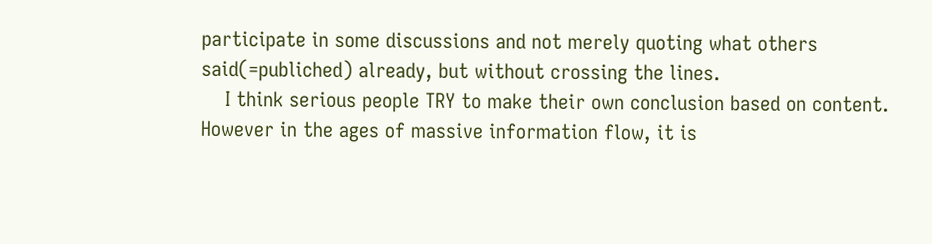participate in some discussions and not merely quoting what others said(=publiched) already, but without crossing the lines.
    I think serious people TRY to make their own conclusion based on content. However in the ages of massive information flow, it is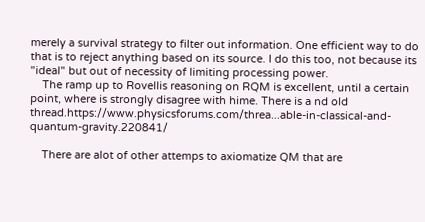merely a survival strategy to filter out information. One efficient way to do that is to reject anything based on its source. I do this too, not because its "ideal" but out of necessity of limiting processing power.
    The ramp up to Rovellis reasoning on RQM is excellent, until a certain point, where is strongly disagree with hime. There is a nd old thread.https://www.physicsforums.com/threa...able-in-classical-and-quantum-gravity.220841/

    There are alot of other attemps to axiomatize QM that are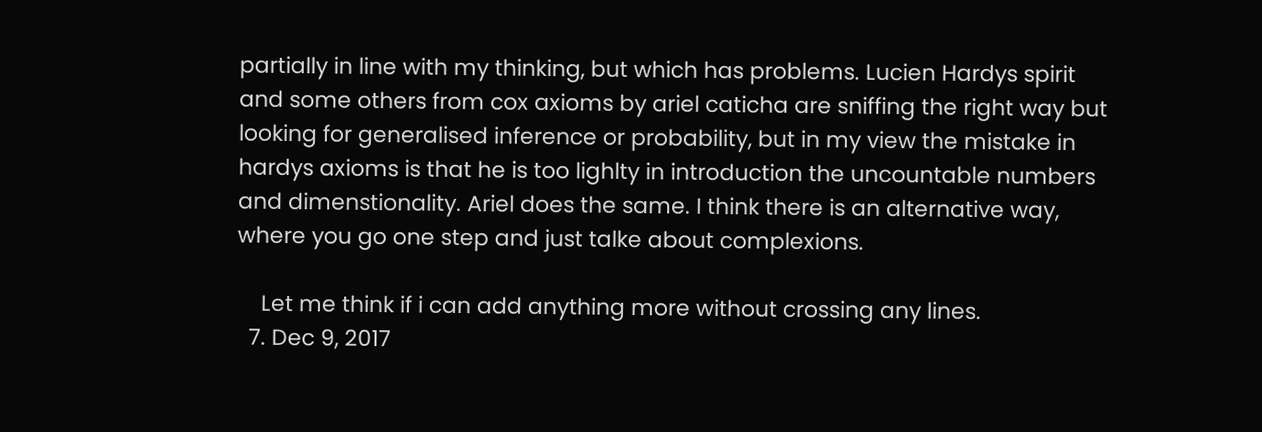partially in line with my thinking, but which has problems. Lucien Hardys spirit and some others from cox axioms by ariel caticha are sniffing the right way but looking for generalised inference or probability, but in my view the mistake in hardys axioms is that he is too lighlty in introduction the uncountable numbers and dimenstionality. Ariel does the same. I think there is an alternative way, where you go one step and just talke about complexions.

    Let me think if i can add anything more without crossing any lines.
  7. Dec 9, 2017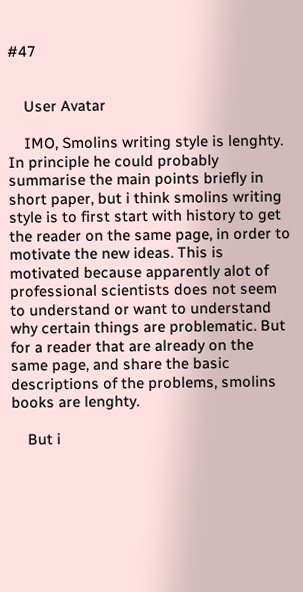#47


    User Avatar

    IMO, Smolins writing style is lenghty. In principle he could probably summarise the main points briefly in short paper, but i think smolins writing style is to first start with history to get the reader on the same page, in order to motivate the new ideas. This is motivated because apparently alot of professional scientists does not seem to understand or want to understand why certain things are problematic. But for a reader that are already on the same page, and share the basic descriptions of the problems, smolins books are lenghty.

    But i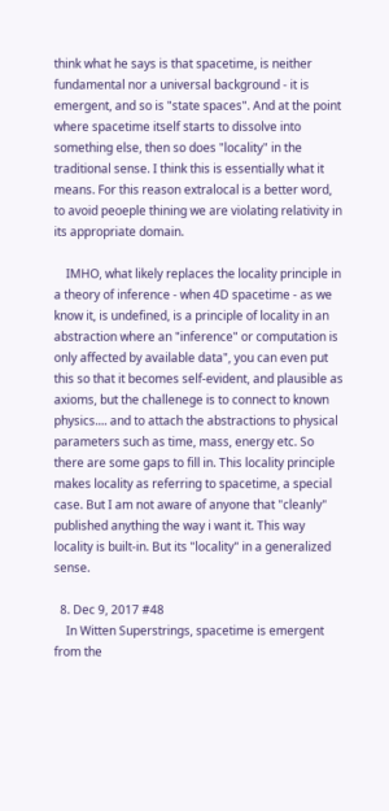think what he says is that spacetime, is neither fundamental nor a universal background - it is emergent, and so is "state spaces". And at the point where spacetime itself starts to dissolve into something else, then so does "locality" in the traditional sense. I think this is essentially what it means. For this reason extralocal is a better word, to avoid peoeple thining we are violating relativity in its appropriate domain.

    IMHO, what likely replaces the locality principle in a theory of inference - when 4D spacetime - as we know it, is undefined, is a principle of locality in an abstraction where an "inference" or computation is only affected by available data", you can even put this so that it becomes self-evident, and plausible as axioms, but the challenege is to connect to known physics.... and to attach the abstractions to physical parameters such as time, mass, energy etc. So there are some gaps to fill in. This locality principle makes locality as referring to spacetime, a special case. But I am not aware of anyone that "cleanly" published anything the way i want it. This way locality is built-in. But its "locality" in a generalized sense.

  8. Dec 9, 2017 #48
    In Witten Superstrings, spacetime is emergent from the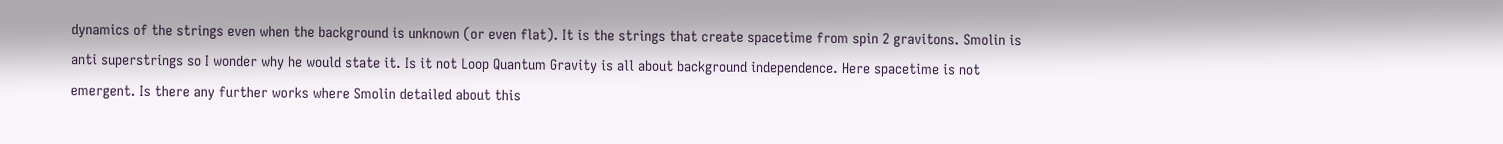dynamics of the strings even when the background is unknown (or even flat). It is the strings that create spacetime from spin 2 gravitons. Smolin is anti superstrings so I wonder why he would state it. Is it not Loop Quantum Gravity is all about background independence. Here spacetime is not emergent. Is there any further works where Smolin detailed about this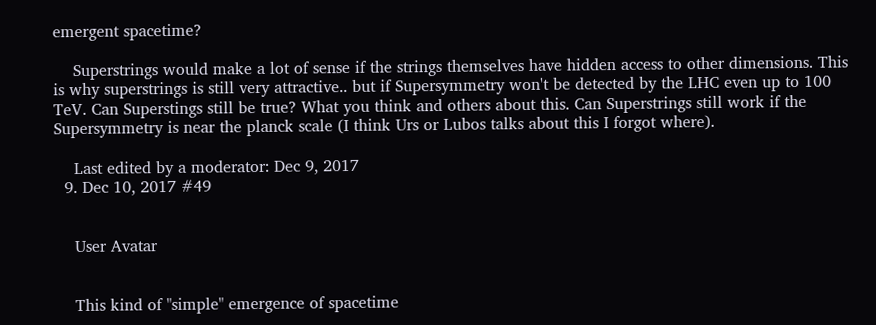emergent spacetime?

    Superstrings would make a lot of sense if the strings themselves have hidden access to other dimensions. This is why superstrings is still very attractive.. but if Supersymmetry won't be detected by the LHC even up to 100 TeV. Can Superstings still be true? What you think and others about this. Can Superstrings still work if the Supersymmetry is near the planck scale (I think Urs or Lubos talks about this I forgot where).

    Last edited by a moderator: Dec 9, 2017
  9. Dec 10, 2017 #49


    User Avatar


    This kind of "simple" emergence of spacetime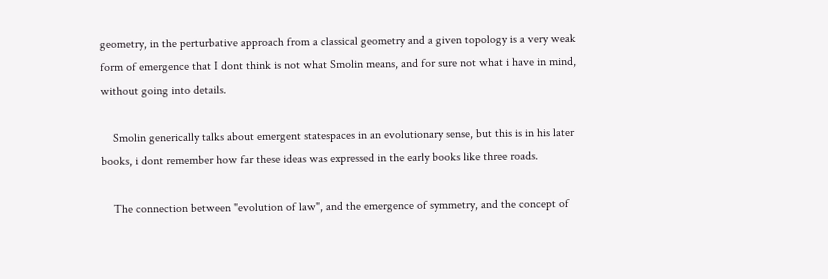geometry, in the perturbative approach from a classical geometry and a given topology is a very weak form of emergence that I dont think is not what Smolin means, and for sure not what i have in mind, without going into details.

    Smolin generically talks about emergent statespaces in an evolutionary sense, but this is in his later books, i dont remember how far these ideas was expressed in the early books like three roads.

    The connection between "evolution of law", and the emergence of symmetry, and the concept of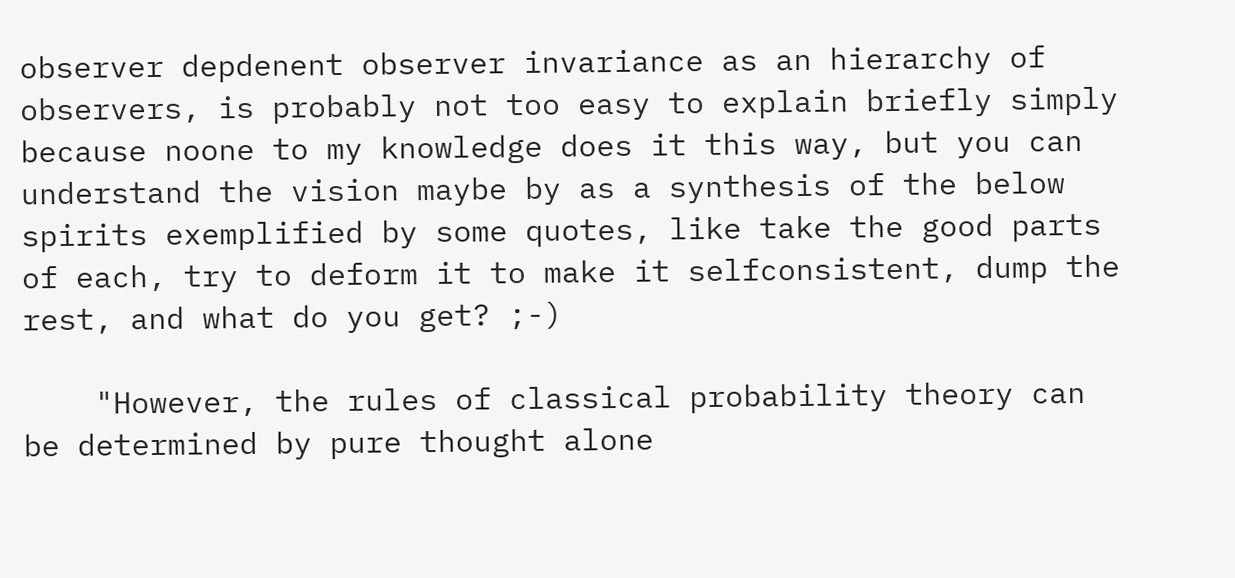observer depdenent observer invariance as an hierarchy of observers, is probably not too easy to explain briefly simply because noone to my knowledge does it this way, but you can understand the vision maybe by as a synthesis of the below spirits exemplified by some quotes, like take the good parts of each, try to deform it to make it selfconsistent, dump the rest, and what do you get? ;-)

    "However, the rules of classical probability theory can be determined by pure thought alone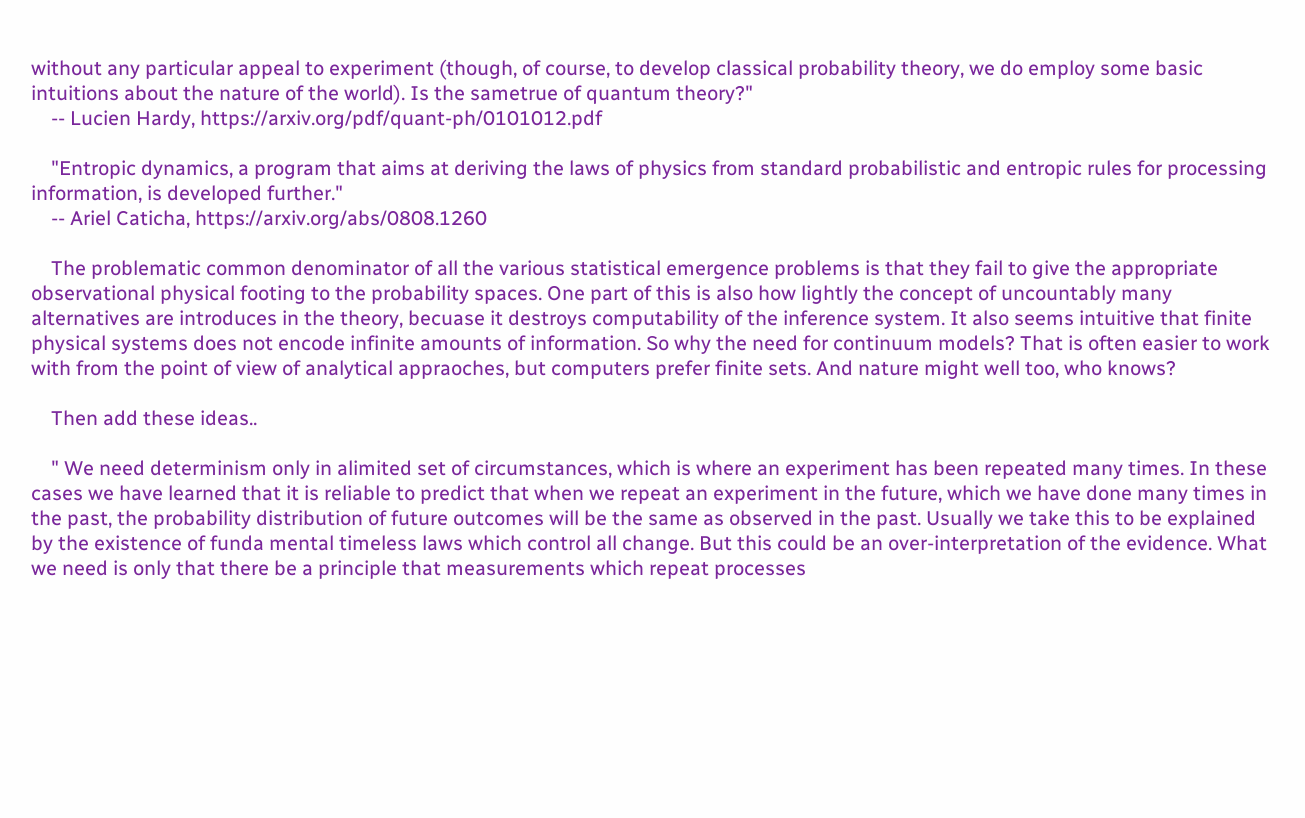without any particular appeal to experiment (though, of course, to develop classical probability theory, we do employ some basic intuitions about the nature of the world). Is the sametrue of quantum theory?"
    -- Lucien Hardy, https://arxiv.org/pdf/quant-ph/0101012.pdf

    "Entropic dynamics, a program that aims at deriving the laws of physics from standard probabilistic and entropic rules for processing information, is developed further."
    -- Ariel Caticha, https://arxiv.org/abs/0808.1260

    The problematic common denominator of all the various statistical emergence problems is that they fail to give the appropriate observational physical footing to the probability spaces. One part of this is also how lightly the concept of uncountably many alternatives are introduces in the theory, becuase it destroys computability of the inference system. It also seems intuitive that finite physical systems does not encode infinite amounts of information. So why the need for continuum models? That is often easier to work with from the point of view of analytical appraoches, but computers prefer finite sets. And nature might well too, who knows?

    Then add these ideas..

    " We need determinism only in alimited set of circumstances, which is where an experiment has been repeated many times. In these cases we have learned that it is reliable to predict that when we repeat an experiment in the future, which we have done many times in the past, the probability distribution of future outcomes will be the same as observed in the past. Usually we take this to be explained by the existence of funda mental timeless laws which control all change. But this could be an over-interpretation of the evidence. What we need is only that there be a principle that measurements which repeat processes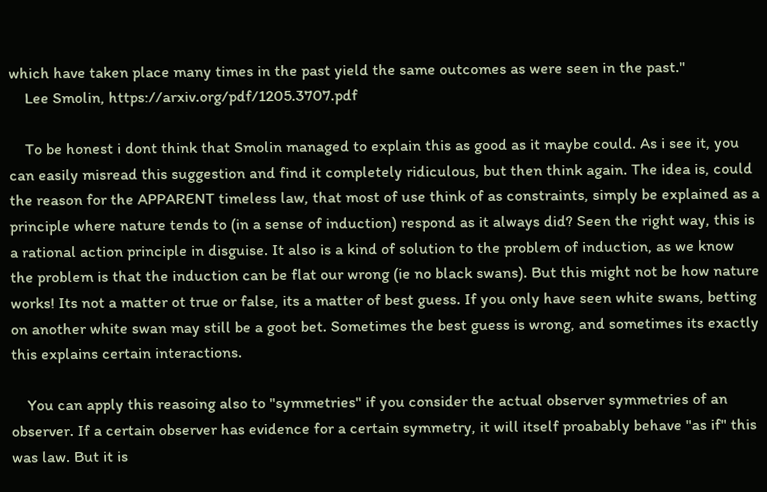which have taken place many times in the past yield the same outcomes as were seen in the past."
    Lee Smolin, https://arxiv.org/pdf/1205.3707.pdf

    To be honest i dont think that Smolin managed to explain this as good as it maybe could. As i see it, you can easily misread this suggestion and find it completely ridiculous, but then think again. The idea is, could the reason for the APPARENT timeless law, that most of use think of as constraints, simply be explained as a principle where nature tends to (in a sense of induction) respond as it always did? Seen the right way, this is a rational action principle in disguise. It also is a kind of solution to the problem of induction, as we know the problem is that the induction can be flat our wrong (ie no black swans). But this might not be how nature works! Its not a matter ot true or false, its a matter of best guess. If you only have seen white swans, betting on another white swan may still be a goot bet. Sometimes the best guess is wrong, and sometimes its exactly this explains certain interactions.

    You can apply this reasoing also to "symmetries" if you consider the actual observer symmetries of an observer. If a certain observer has evidence for a certain symmetry, it will itself proabably behave "as if" this was law. But it is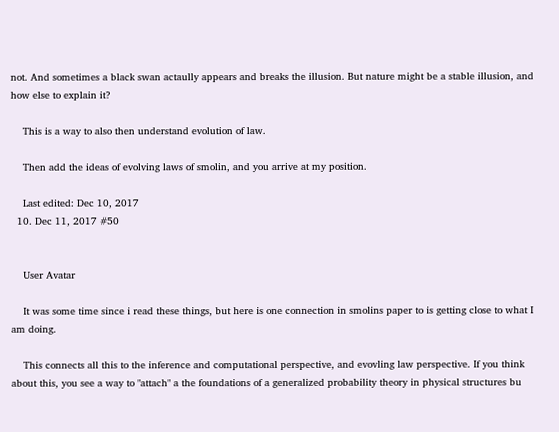not. And sometimes a black swan actaully appears and breaks the illusion. But nature might be a stable illusion, and how else to explain it?

    This is a way to also then understand evolution of law.

    Then add the ideas of evolving laws of smolin, and you arrive at my position.

    Last edited: Dec 10, 2017
  10. Dec 11, 2017 #50


    User Avatar

    It was some time since i read these things, but here is one connection in smolins paper to is getting close to what I am doing.

    This connects all this to the inference and computational perspective, and evovling law perspective. If you think about this, you see a way to "attach" a the foundations of a generalized probability theory in physical structures bu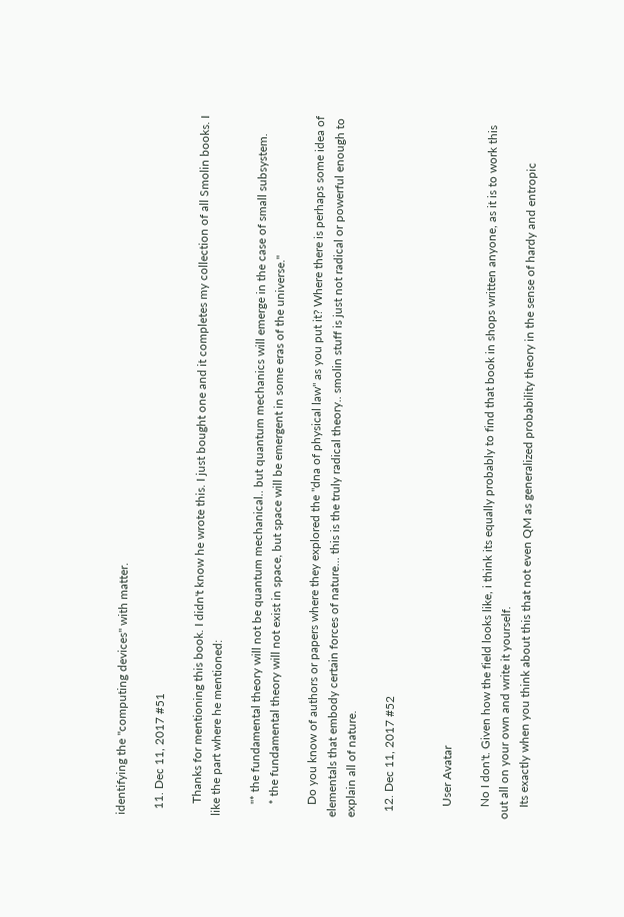identifying the "computing devices" with matter.

  11. Dec 11, 2017 #51

    Thanks for mentioning this book. I didn't know he wrote this. I just bought one and it completes my collection of all Smolin books. I like the part where he mentioned:

    "* the fundamental theory will not be quantum mechanical.. but quantum mechanics will emerge in the case of small subsystem.
    * the fundamental theory will not exist in space, but space will be emergent in some eras of the universe."

    Do you know of authors or papers where they explored the "dna of physical law" as you put it? Where there is perhaps some idea of elementals that embody certain forces of nature... this is the truly radical theory.. smolin stuff is just not radical or powerful enough to explain all of nature.

  12. Dec 11, 2017 #52


    User Avatar

    No I don't. Given how the field looks like, i think its equally probably to find that book in shops written anyone, as it is to work this out all on your own and write it yourself.
    Its exactly when you think about this that not even QM as generalized probability theory in the sense of hardy and entropic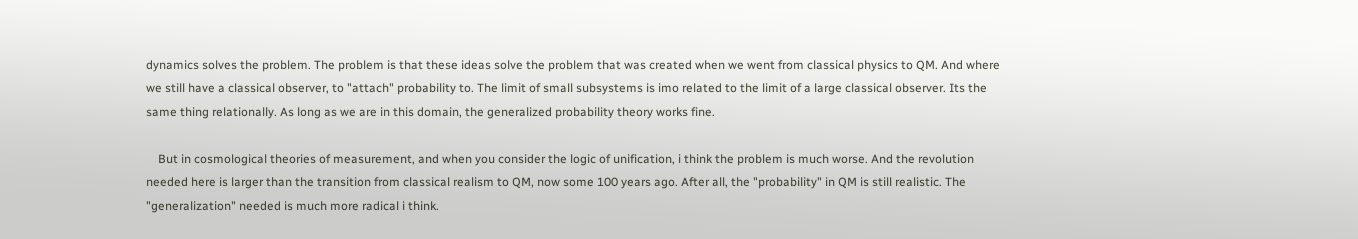dynamics solves the problem. The problem is that these ideas solve the problem that was created when we went from classical physics to QM. And where we still have a classical observer, to "attach" probability to. The limit of small subsystems is imo related to the limit of a large classical observer. Its the same thing relationally. As long as we are in this domain, the generalized probability theory works fine.

    But in cosmological theories of measurement, and when you consider the logic of unification, i think the problem is much worse. And the revolution needed here is larger than the transition from classical realism to QM, now some 100 years ago. After all, the "probability" in QM is still realistic. The "generalization" needed is much more radical i think.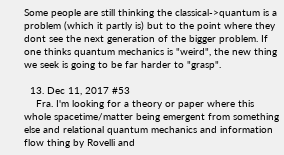Some people are still thinking the classical->quantum is a problem (which it partly is) but to the point where they dont see the next generation of the bigger problem. If one thinks quantum mechanics is "weird", the new thing we seek is going to be far harder to "grasp".

  13. Dec 11, 2017 #53
    Fra. I'm looking for a theory or paper where this whole spacetime/matter being emergent from something else and relational quantum mechanics and information flow thing by Rovelli and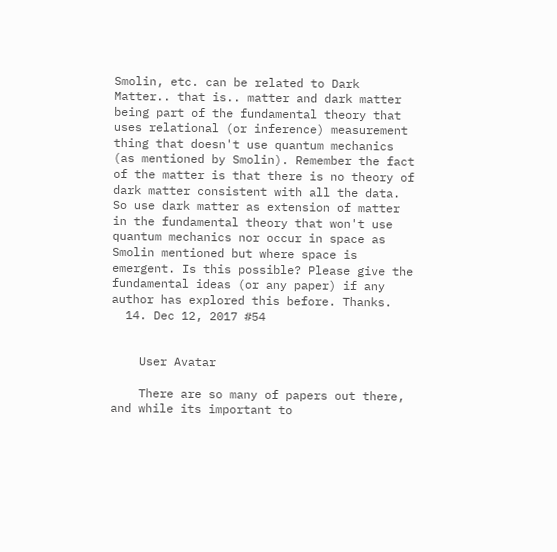Smolin, etc. can be related to Dark Matter.. that is.. matter and dark matter being part of the fundamental theory that uses relational (or inference) measurement thing that doesn't use quantum mechanics (as mentioned by Smolin). Remember the fact of the matter is that there is no theory of dark matter consistent with all the data. So use dark matter as extension of matter in the fundamental theory that won't use quantum mechanics nor occur in space as Smolin mentioned but where space is emergent. Is this possible? Please give the fundamental ideas (or any paper) if any author has explored this before. Thanks.
  14. Dec 12, 2017 #54


    User Avatar

    There are so many of papers out there, and while its important to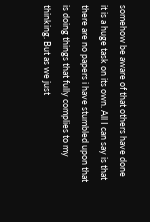somehow be aware of that others have done it is a huge task on its own. All I can say is that there are no papers i have stumbled upon that is doing things that fully complies to my thinking. But as we just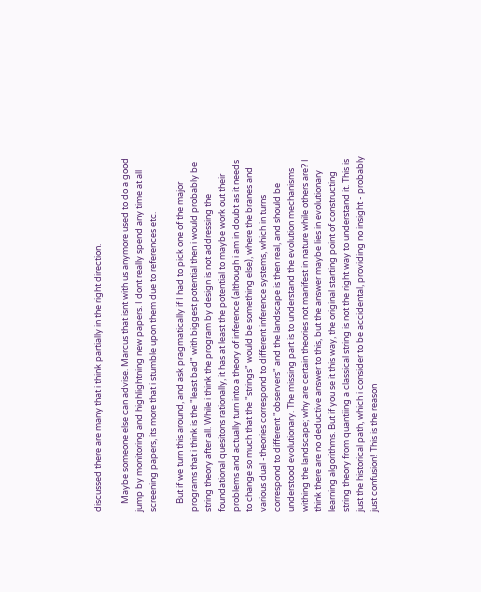discussed there are many that i think partially in the right direction.

    Maybe someone else can advise. Marcus that isnt with us anymore used to do a good jump by monitoring and highlightning new papers. I dont really spend any time at all screening papers, its more that i stumble upon them due to references etc.

    But if we turn this around, and ask pragmatically if I had to pick one of the major programs that i think is the "least bad" with biggest potential then i would probably be string theory after all. While i think the program by design is not addressing the foundational quesitons rationally, it has at least the potential to maybe work out their problems and actually turn into a theory of inference (although i am in doubt as it needs to change so much that the "strings" would be something else), where the branes and various dual -theories correspond to different inference systems, which in turns correspond to different "observers" and the landscape is then real, and should be understood evolutionary. The missing part is to understand the evolution mechanisms withing the landscape; why are certain theories not manifest in nature while others are? I think there are no deductive answer to this, but the answer maybe lies in evolutionary learning algorithms. But if you se it this way, the original starting point of constructing string theory from quantiing a classical string is not the right way to understand it. This is just the historical path, which i consider to be accidental, providing no insight - probably just confusion! This is the reason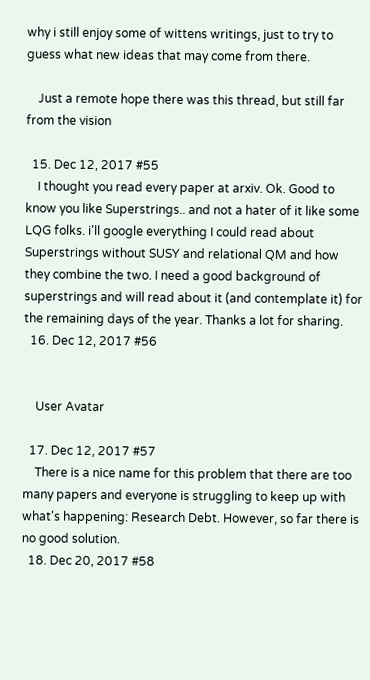why i still enjoy some of wittens writings, just to try to guess what new ideas that may come from there.

    Just a remote hope there was this thread, but still far from the vision

  15. Dec 12, 2017 #55
    I thought you read every paper at arxiv. Ok. Good to know you like Superstrings.. and not a hater of it like some LQG folks. i'll google everything I could read about Superstrings without SUSY and relational QM and how they combine the two. I need a good background of superstrings and will read about it (and contemplate it) for the remaining days of the year. Thanks a lot for sharing.
  16. Dec 12, 2017 #56


    User Avatar

  17. Dec 12, 2017 #57
    There is a nice name for this problem that there are too many papers and everyone is struggling to keep up with what's happening: Research Debt. However, so far there is no good solution.
  18. Dec 20, 2017 #58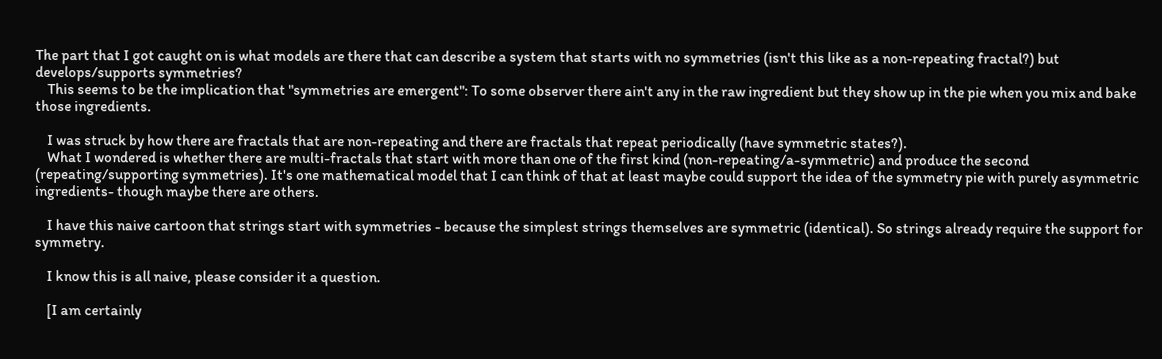The part that I got caught on is what models are there that can describe a system that starts with no symmetries (isn't this like as a non-repeating fractal?) but develops/supports symmetries?
    This seems to be the implication that "symmetries are emergent": To some observer there ain't any in the raw ingredient but they show up in the pie when you mix and bake those ingredients.

    I was struck by how there are fractals that are non-repeating and there are fractals that repeat periodically (have symmetric states?).
    What I wondered is whether there are multi-fractals that start with more than one of the first kind (non-repeating/a-symmetric) and produce the second (repeating/supporting symmetries). It's one mathematical model that I can think of that at least maybe could support the idea of the symmetry pie with purely asymmetric ingredients- though maybe there are others.

    I have this naive cartoon that strings start with symmetries - because the simplest strings themselves are symmetric (identical). So strings already require the support for symmetry.

    I know this is all naive, please consider it a question.

    [I am certainly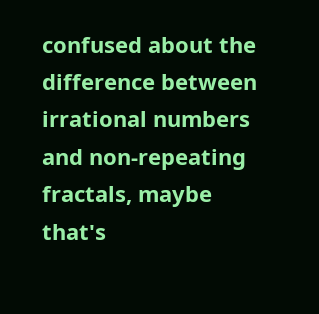confused about the difference between irrational numbers and non-repeating fractals, maybe that's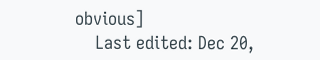obvious]
    Last edited: Dec 20,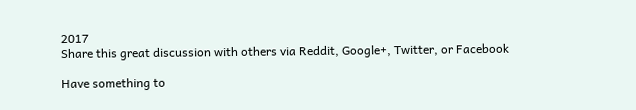2017
Share this great discussion with others via Reddit, Google+, Twitter, or Facebook

Have something to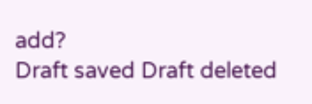add?
Draft saved Draft deleted